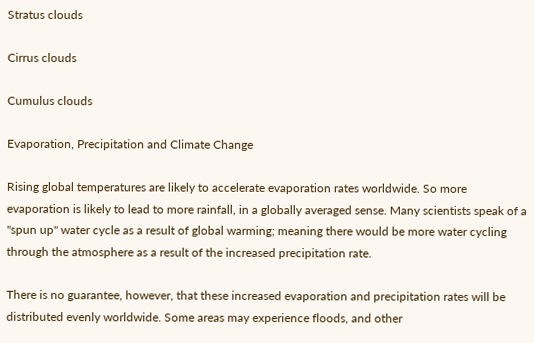Stratus clouds

Cirrus clouds

Cumulus clouds

Evaporation, Precipitation and Climate Change

Rising global temperatures are likely to accelerate evaporation rates worldwide. So more evaporation is likely to lead to more rainfall, in a globally averaged sense. Many scientists speak of a "spun up" water cycle as a result of global warming; meaning there would be more water cycling through the atmosphere as a result of the increased precipitation rate.

There is no guarantee, however, that these increased evaporation and precipitation rates will be distributed evenly worldwide. Some areas may experience floods, and other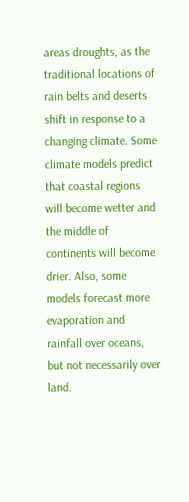areas droughts, as the traditional locations of rain belts and deserts shift in response to a changing climate. Some climate models predict that coastal regions will become wetter and the middle of continents will become drier. Also, some models forecast more evaporation and rainfall over oceans, but not necessarily over land.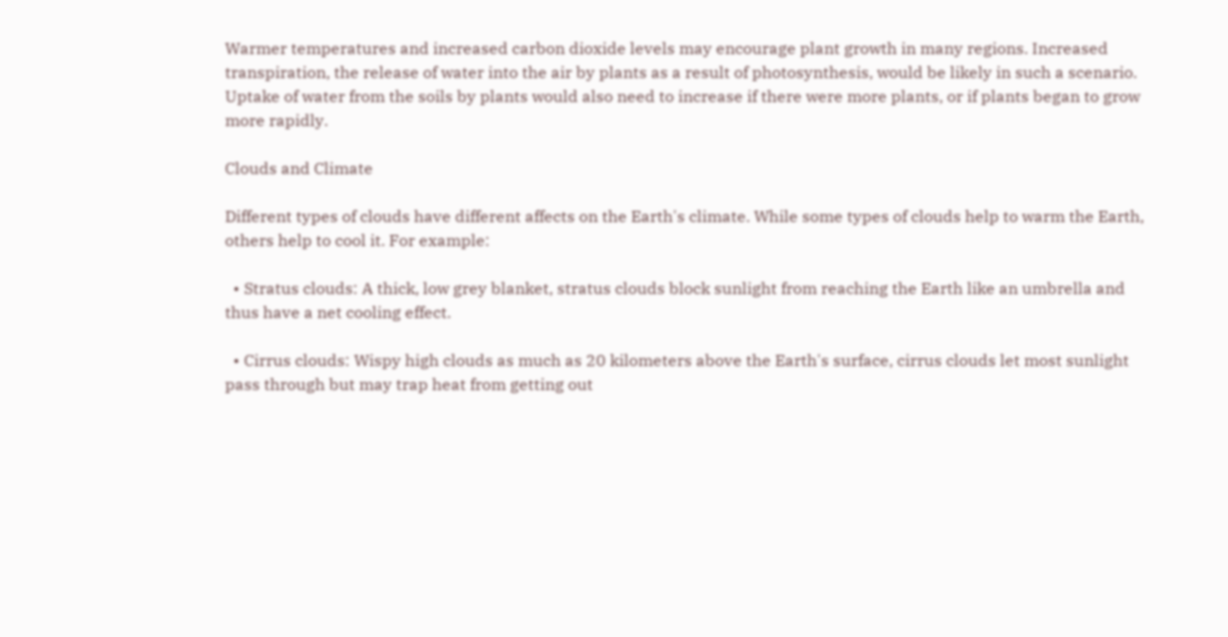Warmer temperatures and increased carbon dioxide levels may encourage plant growth in many regions. Increased transpiration, the release of water into the air by plants as a result of photosynthesis, would be likely in such a scenario. Uptake of water from the soils by plants would also need to increase if there were more plants, or if plants began to grow more rapidly.

Clouds and Climate

Different types of clouds have different affects on the Earth's climate. While some types of clouds help to warm the Earth, others help to cool it. For example:

  • Stratus clouds: A thick, low grey blanket, stratus clouds block sunlight from reaching the Earth like an umbrella and thus have a net cooling effect.

  • Cirrus clouds: Wispy high clouds as much as 20 kilometers above the Earth's surface, cirrus clouds let most sunlight pass through but may trap heat from getting out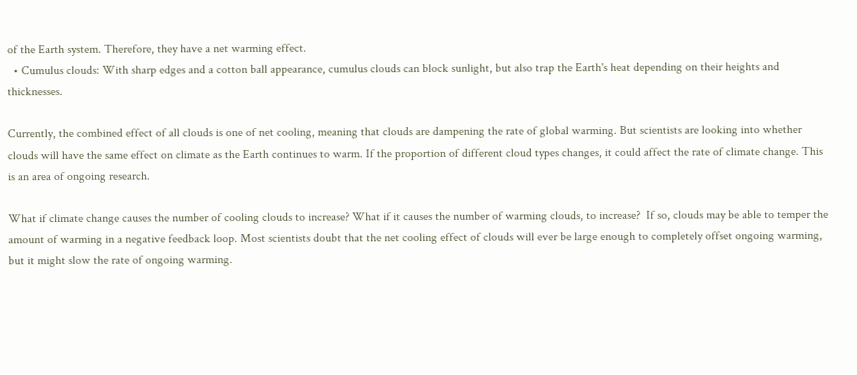of the Earth system. Therefore, they have a net warming effect.
  • Cumulus clouds: With sharp edges and a cotton ball appearance, cumulus clouds can block sunlight, but also trap the Earth's heat depending on their heights and thicknesses.

Currently, the combined effect of all clouds is one of net cooling, meaning that clouds are dampening the rate of global warming. But scientists are looking into whether clouds will have the same effect on climate as the Earth continues to warm. If the proportion of different cloud types changes, it could affect the rate of climate change. This is an area of ongoing research.

What if climate change causes the number of cooling clouds to increase? What if it causes the number of warming clouds, to increase?  If so, clouds may be able to temper the amount of warming in a negative feedback loop. Most scientists doubt that the net cooling effect of clouds will ever be large enough to completely offset ongoing warming, but it might slow the rate of ongoing warming.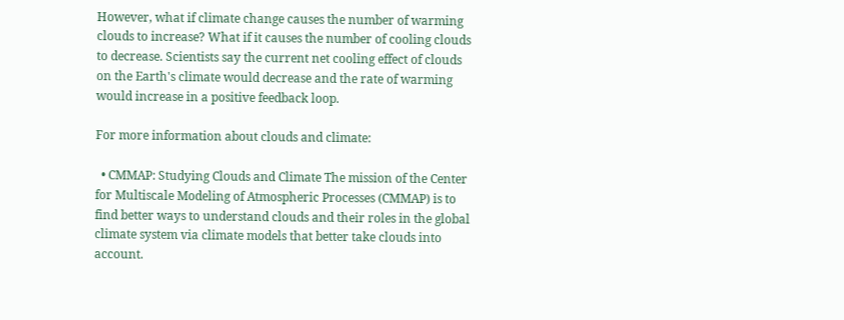However, what if climate change causes the number of warming clouds to increase? What if it causes the number of cooling clouds to decrease. Scientists say the current net cooling effect of clouds on the Earth's climate would decrease and the rate of warming would increase in a positive feedback loop.

For more information about clouds and climate:

  • CMMAP: Studying Clouds and Climate The mission of the Center for Multiscale Modeling of Atmospheric Processes (CMMAP) is to find better ways to understand clouds and their roles in the global climate system via climate models that better take clouds into account.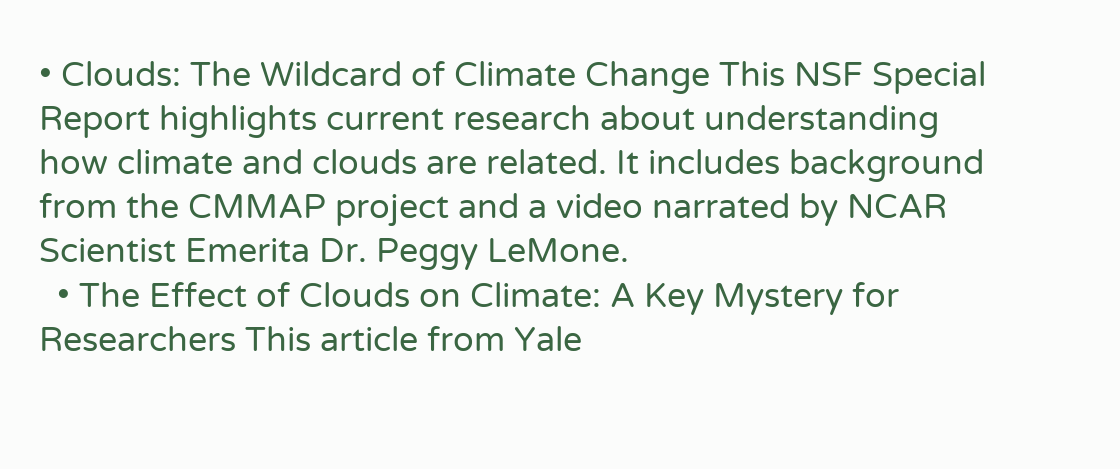• Clouds: The Wildcard of Climate Change This NSF Special Report highlights current research about understanding how climate and clouds are related. It includes background from the CMMAP project and a video narrated by NCAR Scientist Emerita Dr. Peggy LeMone.
  • The Effect of Clouds on Climate: A Key Mystery for Researchers This article from Yale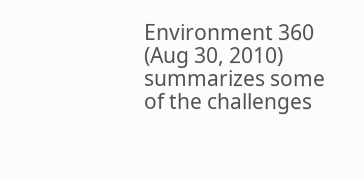Environment 360 (Aug 30, 2010) summarizes some of the challenges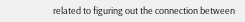related to figuring out the connection between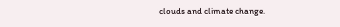clouds and climate change.